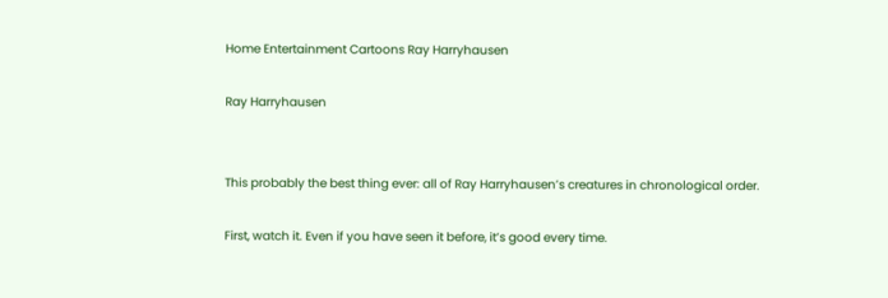Home Entertainment Cartoons Ray Harryhausen

Ray Harryhausen


This probably the best thing ever: all of Ray Harryhausen’s creatures in chronological order.

First, watch it. Even if you have seen it before, it’s good every time.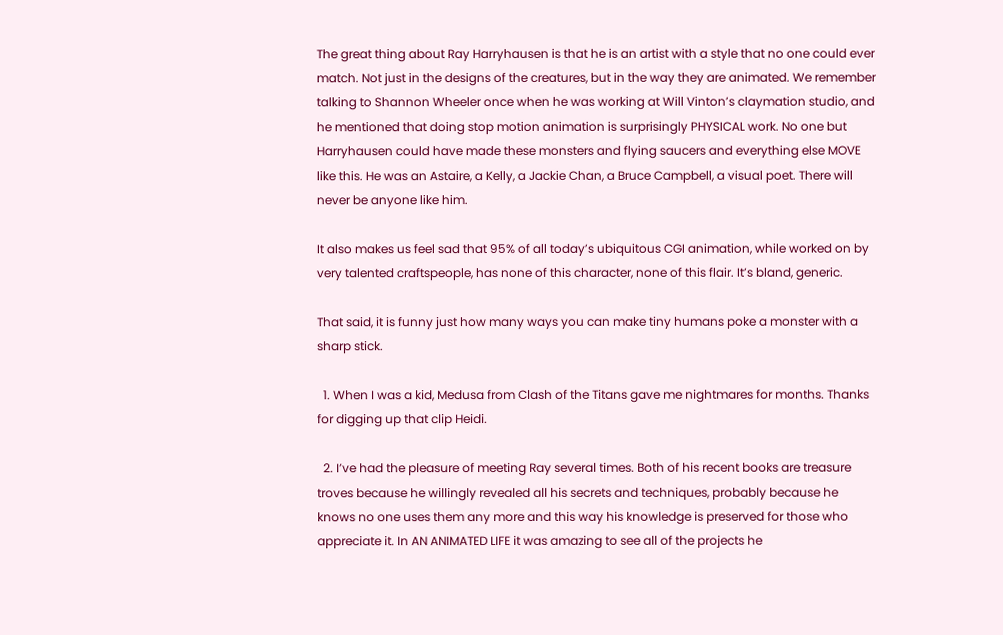The great thing about Ray Harryhausen is that he is an artist with a style that no one could ever match. Not just in the designs of the creatures, but in the way they are animated. We remember talking to Shannon Wheeler once when he was working at Will Vinton’s claymation studio, and he mentioned that doing stop motion animation is surprisingly PHYSICAL work. No one but Harryhausen could have made these monsters and flying saucers and everything else MOVE like this. He was an Astaire, a Kelly, a Jackie Chan, a Bruce Campbell, a visual poet. There will never be anyone like him.

It also makes us feel sad that 95% of all today’s ubiquitous CGI animation, while worked on by very talented craftspeople, has none of this character, none of this flair. It’s bland, generic.

That said, it is funny just how many ways you can make tiny humans poke a monster with a sharp stick.

  1. When I was a kid, Medusa from Clash of the Titans gave me nightmares for months. Thanks for digging up that clip Heidi.

  2. I’ve had the pleasure of meeting Ray several times. Both of his recent books are treasure troves because he willingly revealed all his secrets and techniques, probably because he knows no one uses them any more and this way his knowledge is preserved for those who appreciate it. In AN ANIMATED LIFE it was amazing to see all of the projects he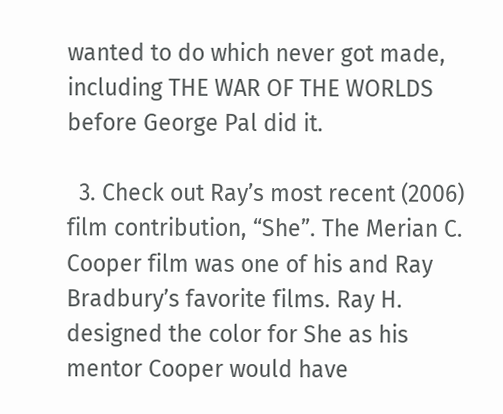wanted to do which never got made, including THE WAR OF THE WORLDS before George Pal did it.

  3. Check out Ray’s most recent (2006) film contribution, “She”. The Merian C. Cooper film was one of his and Ray Bradbury’s favorite films. Ray H. designed the color for She as his mentor Cooper would have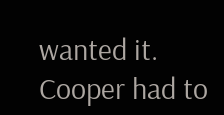wanted it. Cooper had to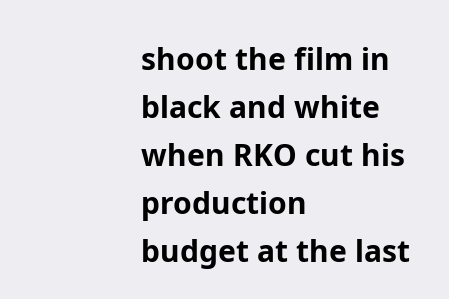shoot the film in black and white when RKO cut his production budget at the last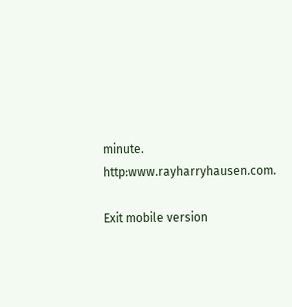minute. http:www.rayharryhausen.com.

Exit mobile version